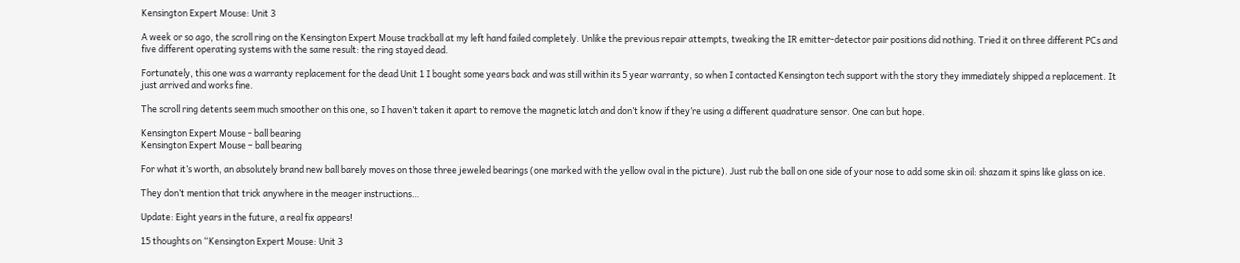Kensington Expert Mouse: Unit 3

A week or so ago, the scroll ring on the Kensington Expert Mouse trackball at my left hand failed completely. Unlike the previous repair attempts, tweaking the IR emitter-detector pair positions did nothing. Tried it on three different PCs and five different operating systems with the same result: the ring stayed dead.

Fortunately, this one was a warranty replacement for the dead Unit 1 I bought some years back and was still within its 5 year warranty, so when I contacted Kensington tech support with the story they immediately shipped a replacement. It just arrived and works fine.

The scroll ring detents seem much smoother on this one, so I haven’t taken it apart to remove the magnetic latch and don’t know if they’re using a different quadrature sensor. One can but hope.

Kensington Expert Mouse - ball bearing
Kensington Expert Mouse – ball bearing

For what it’s worth, an absolutely brand new ball barely moves on those three jeweled bearings (one marked with the yellow oval in the picture). Just rub the ball on one side of your nose to add some skin oil: shazam it spins like glass on ice.

They don’t mention that trick anywhere in the meager instructions…

Update: Eight years in the future, a real fix appears!

15 thoughts on “Kensington Expert Mouse: Unit 3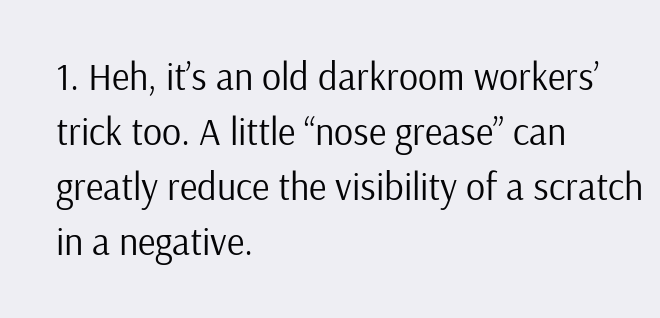1. Heh, it’s an old darkroom workers’ trick too. A little “nose grease” can greatly reduce the visibility of a scratch in a negative.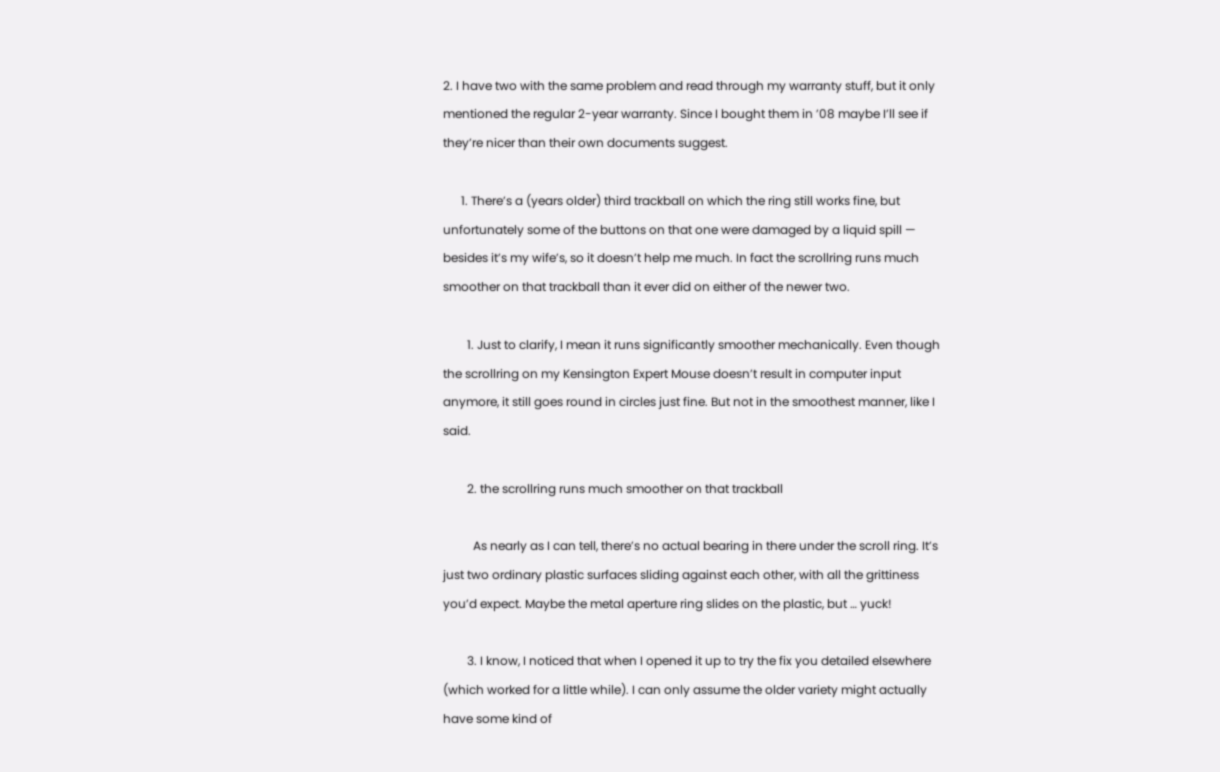2. I have two with the same problem and read through my warranty stuff, but it only mentioned the regular 2-year warranty. Since I bought them in ’08 maybe I’ll see if they’re nicer than their own documents suggest.

      1. There’s a (years older) third trackball on which the ring still works fine, but unfortunately some of the buttons on that one were damaged by a liquid spill — besides it’s my wife’s, so it doesn’t help me much. In fact the scrollring runs much smoother on that trackball than it ever did on either of the newer two.

        1. Just to clarify, I mean it runs significantly smoother mechanically. Even though the scrollring on my Kensington Expert Mouse doesn’t result in computer input anymore, it still goes round in circles just fine. But not in the smoothest manner, like I said.

        2. the scrollring runs much smoother on that trackball

          As nearly as I can tell, there’s no actual bearing in there under the scroll ring. It’s just two ordinary plastic surfaces sliding against each other, with all the grittiness you’d expect. Maybe the metal aperture ring slides on the plastic, but … yuck!

        3. I know, I noticed that when I opened it up to try the fix you detailed elsewhere (which worked for a little while). I can only assume the older variety might actually have some kind of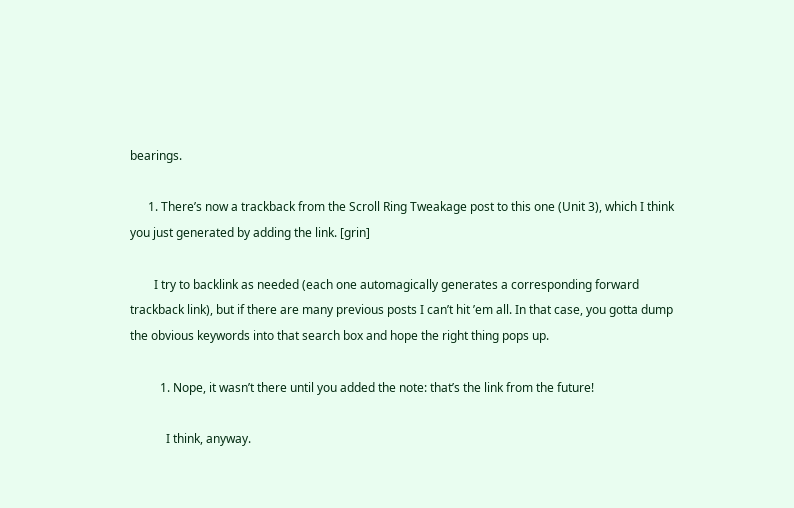bearings.

      1. There’s now a trackback from the Scroll Ring Tweakage post to this one (Unit 3), which I think you just generated by adding the link. [grin]

        I try to backlink as needed (each one automagically generates a corresponding forward trackback link), but if there are many previous posts I can’t hit ’em all. In that case, you gotta dump the obvious keywords into that search box and hope the right thing pops up.

          1. Nope, it wasn’t there until you added the note: that’s the link from the future!

            I think, anyway.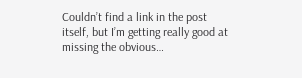Couldn’t find a link in the post itself, but I’m getting really good at missing the obvious…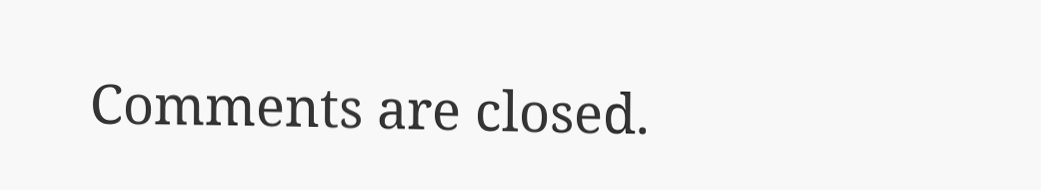Comments are closed.